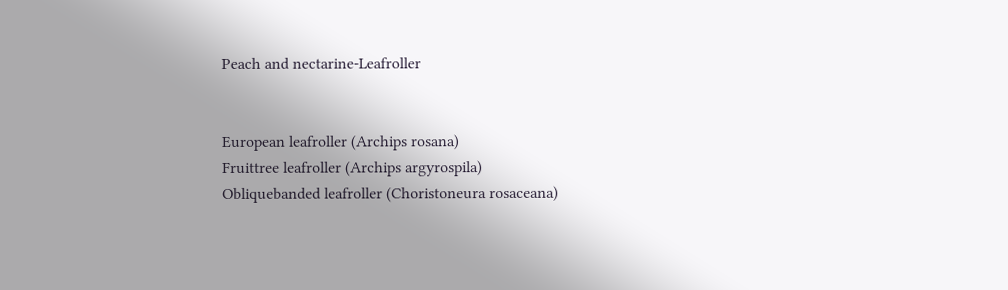Peach and nectarine-Leafroller


European leafroller (Archips rosana)
Fruittree leafroller (Archips argyrospila)
Obliquebanded leafroller (Choristoneura rosaceana)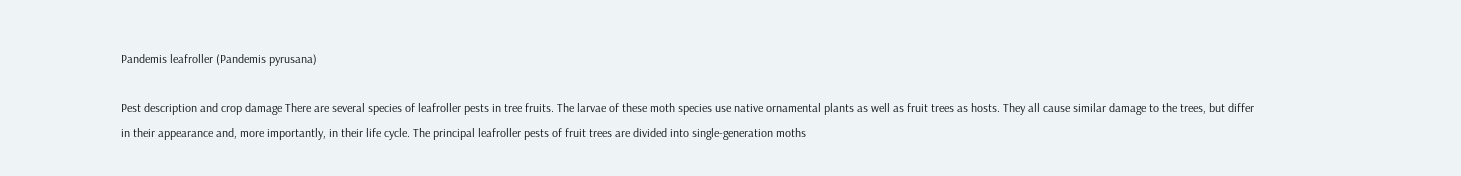Pandemis leafroller (Pandemis pyrusana)

Pest description and crop damage There are several species of leafroller pests in tree fruits. The larvae of these moth species use native ornamental plants as well as fruit trees as hosts. They all cause similar damage to the trees, but differ in their appearance and, more importantly, in their life cycle. The principal leafroller pests of fruit trees are divided into single-generation moths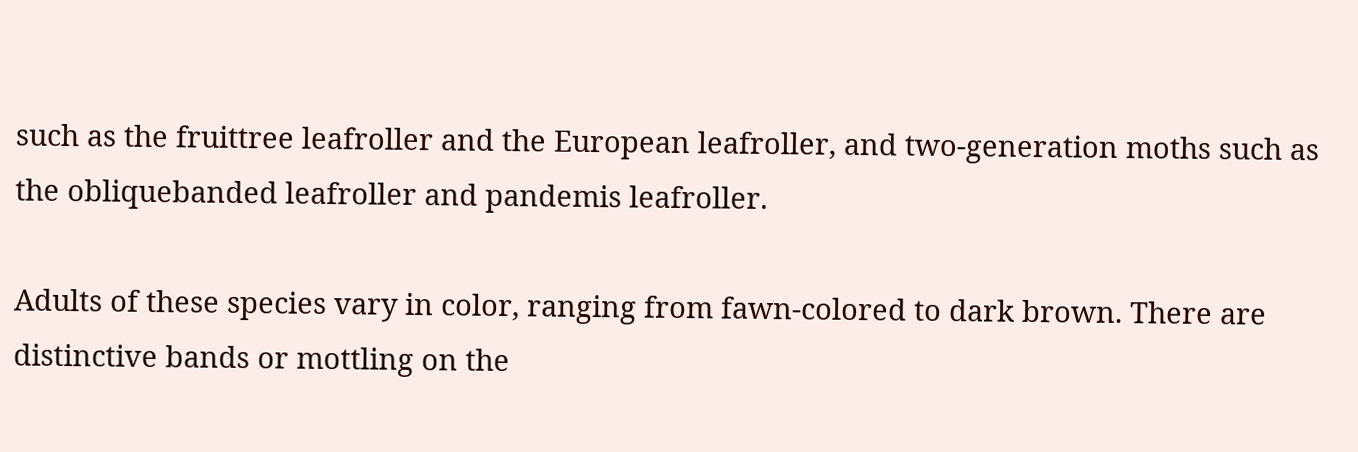such as the fruittree leafroller and the European leafroller, and two-generation moths such as the obliquebanded leafroller and pandemis leafroller.

Adults of these species vary in color, ranging from fawn-colored to dark brown. There are distinctive bands or mottling on the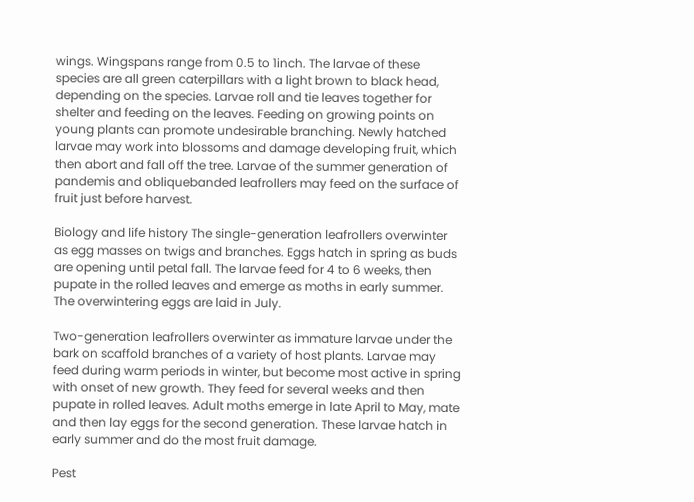wings. Wingspans range from 0.5 to 1inch. The larvae of these species are all green caterpillars with a light brown to black head, depending on the species. Larvae roll and tie leaves together for shelter and feeding on the leaves. Feeding on growing points on young plants can promote undesirable branching. Newly hatched larvae may work into blossoms and damage developing fruit, which then abort and fall off the tree. Larvae of the summer generation of pandemis and obliquebanded leafrollers may feed on the surface of fruit just before harvest.

Biology and life history The single-generation leafrollers overwinter as egg masses on twigs and branches. Eggs hatch in spring as buds are opening until petal fall. The larvae feed for 4 to 6 weeks, then pupate in the rolled leaves and emerge as moths in early summer. The overwintering eggs are laid in July.

Two-generation leafrollers overwinter as immature larvae under the bark on scaffold branches of a variety of host plants. Larvae may feed during warm periods in winter, but become most active in spring with onset of new growth. They feed for several weeks and then pupate in rolled leaves. Adult moths emerge in late April to May, mate and then lay eggs for the second generation. These larvae hatch in early summer and do the most fruit damage.

Pest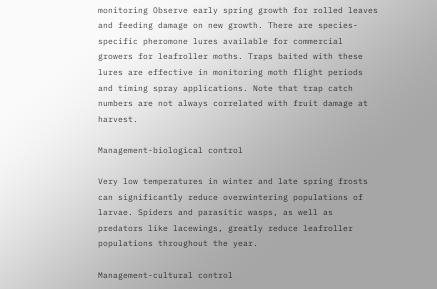monitoring Observe early spring growth for rolled leaves and feeding damage on new growth. There are species-specific pheromone lures available for commercial growers for leafroller moths. Traps baited with these lures are effective in monitoring moth flight periods and timing spray applications. Note that trap catch numbers are not always correlated with fruit damage at harvest.

Management-biological control

Very low temperatures in winter and late spring frosts can significantly reduce overwintering populations of larvae. Spiders and parasitic wasps, as well as predators like lacewings, greatly reduce leafroller populations throughout the year.

Management-cultural control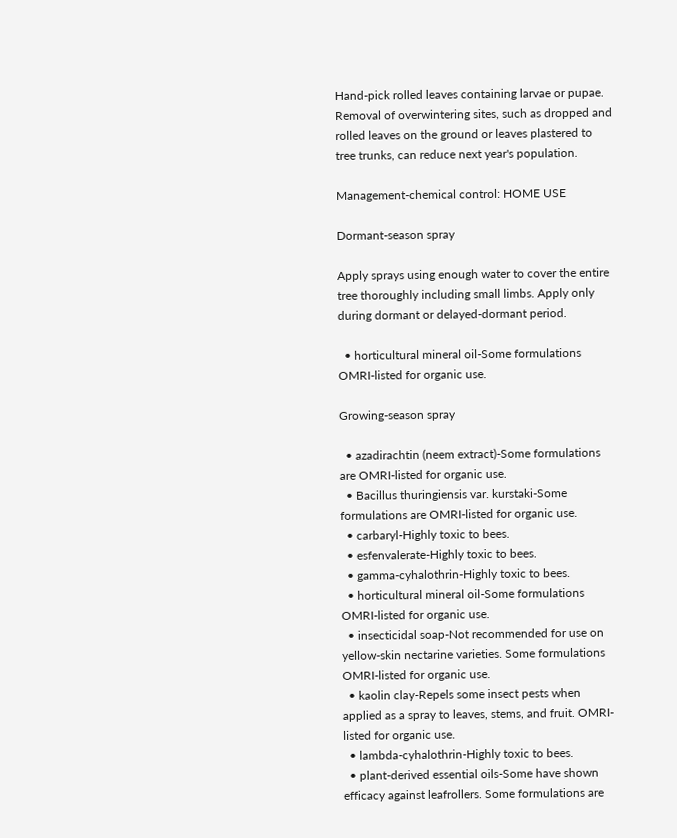Hand-pick rolled leaves containing larvae or pupae. Removal of overwintering sites, such as dropped and rolled leaves on the ground or leaves plastered to tree trunks, can reduce next year's population.

Management-chemical control: HOME USE

Dormant-season spray

Apply sprays using enough water to cover the entire tree thoroughly including small limbs. Apply only during dormant or delayed-dormant period.

  • horticultural mineral oil-Some formulations OMRI-listed for organic use.

Growing-season spray

  • azadirachtin (neem extract)-Some formulations are OMRI-listed for organic use.
  • Bacillus thuringiensis var. kurstaki-Some formulations are OMRI-listed for organic use.
  • carbaryl-Highly toxic to bees.
  • esfenvalerate-Highly toxic to bees.
  • gamma-cyhalothrin-Highly toxic to bees.
  • horticultural mineral oil-Some formulations OMRI-listed for organic use.
  • insecticidal soap-Not recommended for use on yellow-skin nectarine varieties. Some formulations OMRI-listed for organic use.
  • kaolin clay-Repels some insect pests when applied as a spray to leaves, stems, and fruit. OMRI-listed for organic use.
  • lambda-cyhalothrin-Highly toxic to bees.
  • plant-derived essential oils-Some have shown efficacy against leafrollers. Some formulations are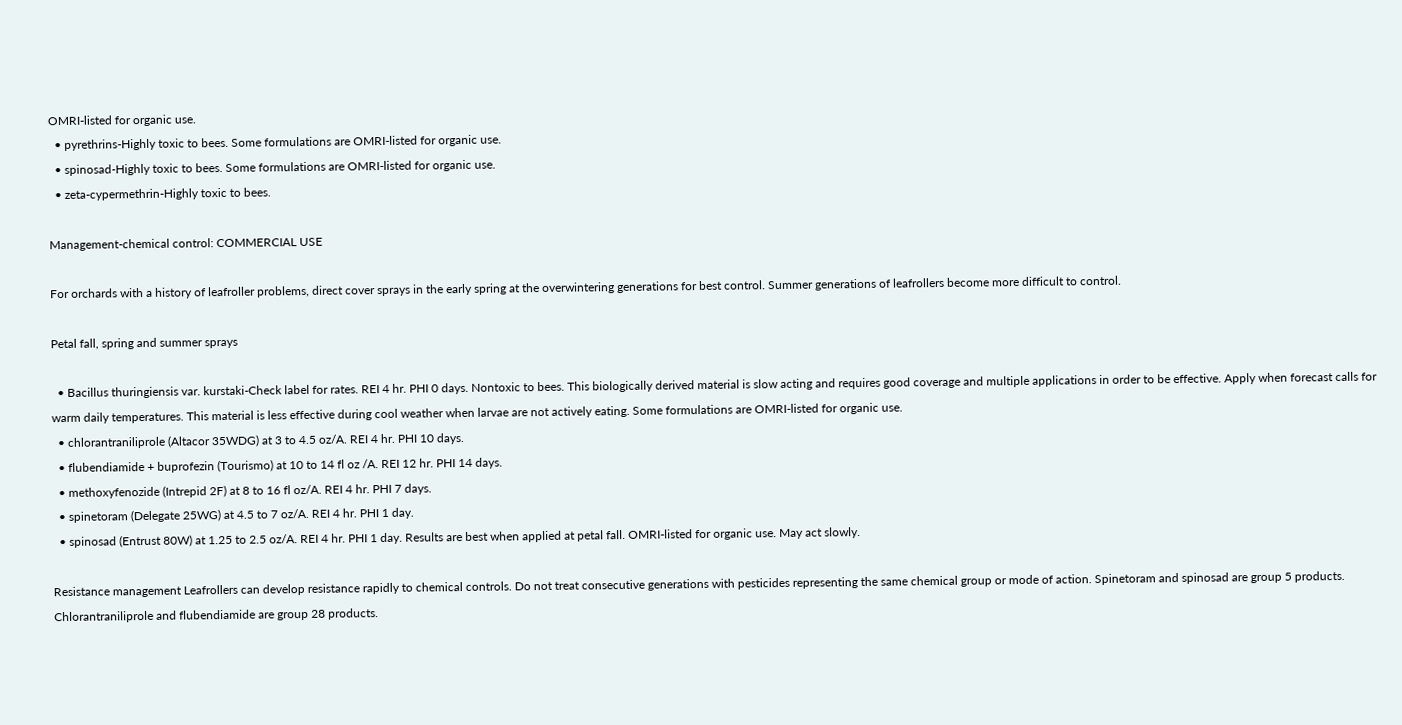OMRI-listed for organic use.
  • pyrethrins-Highly toxic to bees. Some formulations are OMRI-listed for organic use.
  • spinosad-Highly toxic to bees. Some formulations are OMRI-listed for organic use.
  • zeta-cypermethrin-Highly toxic to bees.

Management-chemical control: COMMERCIAL USE

For orchards with a history of leafroller problems, direct cover sprays in the early spring at the overwintering generations for best control. Summer generations of leafrollers become more difficult to control.

Petal fall, spring and summer sprays

  • Bacillus thuringiensis var. kurstaki-Check label for rates. REI 4 hr. PHI 0 days. Nontoxic to bees. This biologically derived material is slow acting and requires good coverage and multiple applications in order to be effective. Apply when forecast calls for warm daily temperatures. This material is less effective during cool weather when larvae are not actively eating. Some formulations are OMRI-listed for organic use.
  • chlorantraniliprole (Altacor 35WDG) at 3 to 4.5 oz/A. REI 4 hr. PHI 10 days.
  • flubendiamide + buprofezin (Tourismo) at 10 to 14 fl oz /A. REI 12 hr. PHI 14 days.
  • methoxyfenozide (Intrepid 2F) at 8 to 16 fl oz/A. REI 4 hr. PHI 7 days.
  • spinetoram (Delegate 25WG) at 4.5 to 7 oz/A. REI 4 hr. PHI 1 day.
  • spinosad (Entrust 80W) at 1.25 to 2.5 oz/A. REI 4 hr. PHI 1 day. Results are best when applied at petal fall. OMRI-listed for organic use. May act slowly.

Resistance management Leafrollers can develop resistance rapidly to chemical controls. Do not treat consecutive generations with pesticides representing the same chemical group or mode of action. Spinetoram and spinosad are group 5 products. Chlorantraniliprole and flubendiamide are group 28 products.